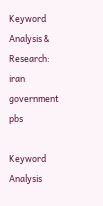Keyword Analysis & Research: iran government pbs

Keyword Analysis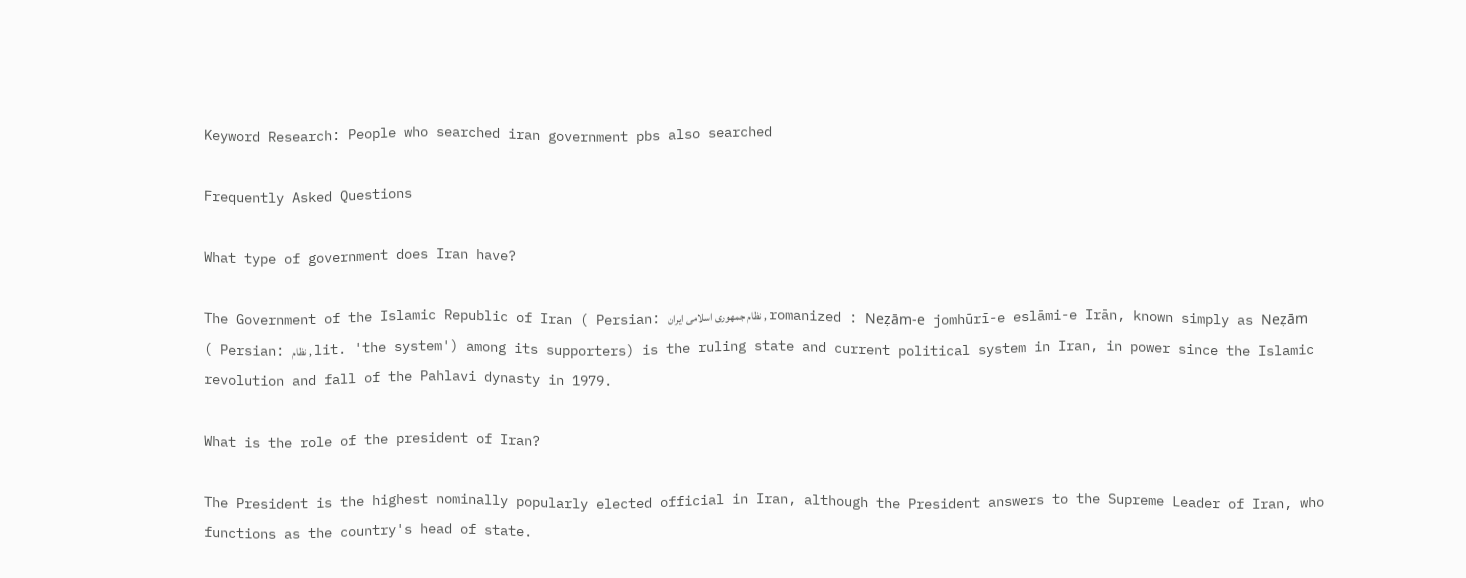Keyword Research: People who searched iran government pbs also searched

Frequently Asked Questions

What type of government does Iran have?

The Government of the Islamic Republic of Iran ( Persian: نظام جمهوری اسلامی ایران , romanized : Neẓām-e jomhūrī-e eslāmi-e Irān, known simply as Neẓām ( Persian: نظام , lit. 'the system') among its supporters) is the ruling state and current political system in Iran, in power since the Islamic revolution and fall of the Pahlavi dynasty in 1979.

What is the role of the president of Iran?

The President is the highest nominally popularly elected official in Iran, although the President answers to the Supreme Leader of Iran, who functions as the country's head of state.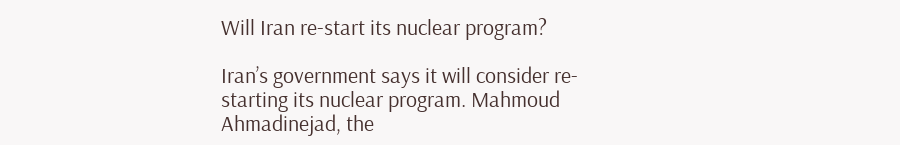Will Iran re-start its nuclear program?

Iran’s government says it will consider re-starting its nuclear program. Mahmoud Ahmadinejad, the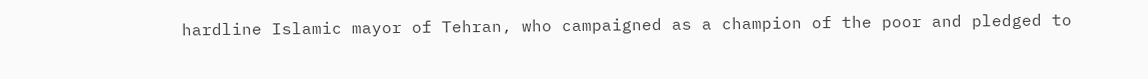hardline Islamic mayor of Tehran, who campaigned as a champion of the poor and pledged to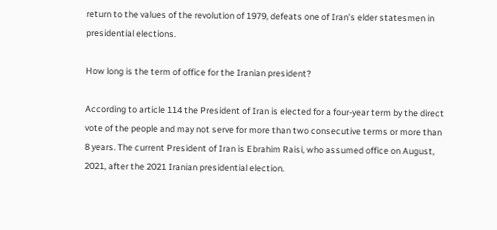return to the values of the revolution of 1979, defeats one of Iran’s elder statesmen in presidential elections.

How long is the term of office for the Iranian president?

According to article 114 the President of Iran is elected for a four-year term by the direct vote of the people and may not serve for more than two consecutive terms or more than 8 years. The current President of Iran is Ebrahim Raisi, who assumed office on August, 2021, after the 2021 Iranian presidential election.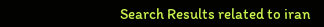Search Results related to iran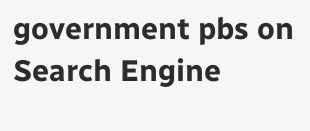government pbs on Search Engine